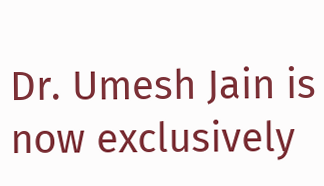Dr. Umesh Jain is now exclusively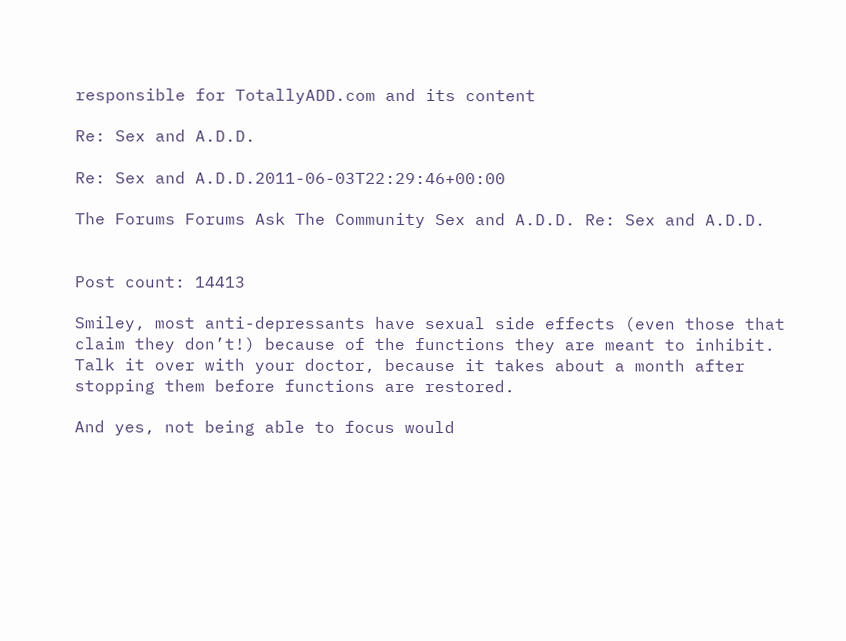responsible for TotallyADD.com and its content

Re: Sex and A.D.D.

Re: Sex and A.D.D.2011-06-03T22:29:46+00:00

The Forums Forums Ask The Community Sex and A.D.D. Re: Sex and A.D.D.


Post count: 14413

Smiley, most anti-depressants have sexual side effects (even those that claim they don’t!) because of the functions they are meant to inhibit. Talk it over with your doctor, because it takes about a month after stopping them before functions are restored.

And yes, not being able to focus would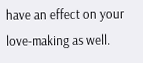have an effect on your love-making as well.